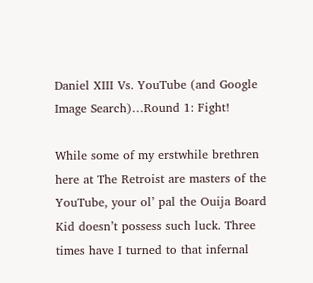Daniel XIII Vs. YouTube (and Google Image Search)…Round 1: Fight!

While some of my erstwhile brethren here at The Retroist are masters of the YouTube, your ol’ pal the Ouija Board Kid doesn’t possess such luck. Three times have I turned to that infernal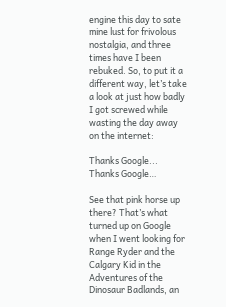engine this day to sate mine lust for frivolous nostalgia, and three times have I been rebuked. So, to put it a different way, let’s take a look at just how badly I got screwed while wasting the day away on the internet:

Thanks Google...
Thanks Google…

See that pink horse up there? That’s what turned up on Google when I went looking for Range Ryder and the Calgary Kid in the Adventures of the Dinosaur Badlands, an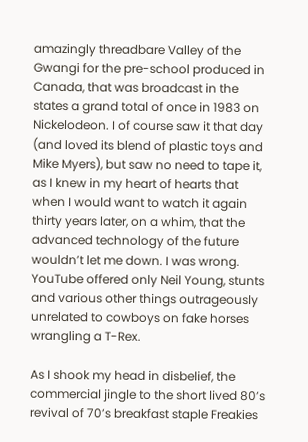amazingly threadbare Valley of the Gwangi for the pre-school produced in Canada, that was broadcast in the states a grand total of once in 1983 on Nickelodeon. I of course saw it that day (and loved its blend of plastic toys and Mike Myers), but saw no need to tape it, as I knew in my heart of hearts that when I would want to watch it again thirty years later, on a whim, that the advanced technology of the future wouldn’t let me down. I was wrong. YouTube offered only Neil Young, stunts and various other things outrageously unrelated to cowboys on fake horses wrangling a T-Rex.

As I shook my head in disbelief, the commercial jingle to the short lived 80’s revival of 70’s breakfast staple Freakies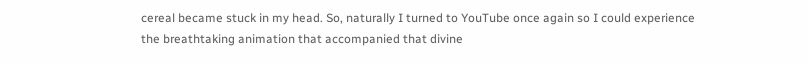cereal became stuck in my head. So, naturally I turned to YouTube once again so I could experience the breathtaking animation that accompanied that divine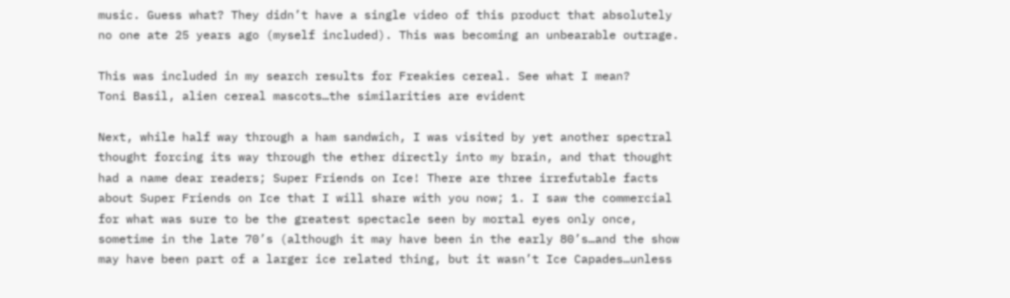music. Guess what? They didn’t have a single video of this product that absolutely no one ate 25 years ago (myself included). This was becoming an unbearable outrage.

This was included in my search results for Freakies cereal. See what I mean?
Toni Basil, alien cereal mascots…the similarities are evident

Next, while half way through a ham sandwich, I was visited by yet another spectral thought forcing its way through the ether directly into my brain, and that thought had a name dear readers; Super Friends on Ice! There are three irrefutable facts about Super Friends on Ice that I will share with you now; 1. I saw the commercial for what was sure to be the greatest spectacle seen by mortal eyes only once, sometime in the late 70’s (although it may have been in the early 80’s…and the show may have been part of a larger ice related thing, but it wasn’t Ice Capades…unless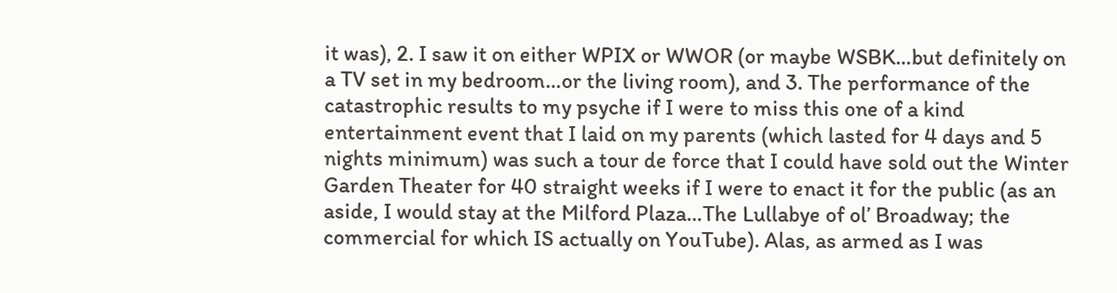it was), 2. I saw it on either WPIX or WWOR (or maybe WSBK…but definitely on a TV set in my bedroom…or the living room), and 3. The performance of the catastrophic results to my psyche if I were to miss this one of a kind entertainment event that I laid on my parents (which lasted for 4 days and 5 nights minimum) was such a tour de force that I could have sold out the Winter Garden Theater for 40 straight weeks if I were to enact it for the public (as an aside, I would stay at the Milford Plaza…The Lullabye of ol’ Broadway; the commercial for which IS actually on YouTube). Alas, as armed as I was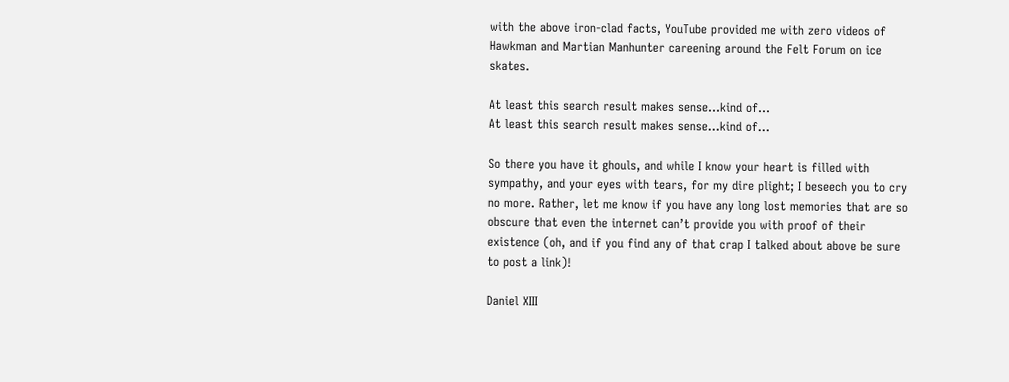with the above iron-clad facts, YouTube provided me with zero videos of Hawkman and Martian Manhunter careening around the Felt Forum on ice skates.

At least this search result makes sense...kind of...
At least this search result makes sense…kind of…

So there you have it ghouls, and while I know your heart is filled with sympathy, and your eyes with tears, for my dire plight; I beseech you to cry no more. Rather, let me know if you have any long lost memories that are so obscure that even the internet can’t provide you with proof of their existence (oh, and if you find any of that crap I talked about above be sure to post a link)!

Daniel XIII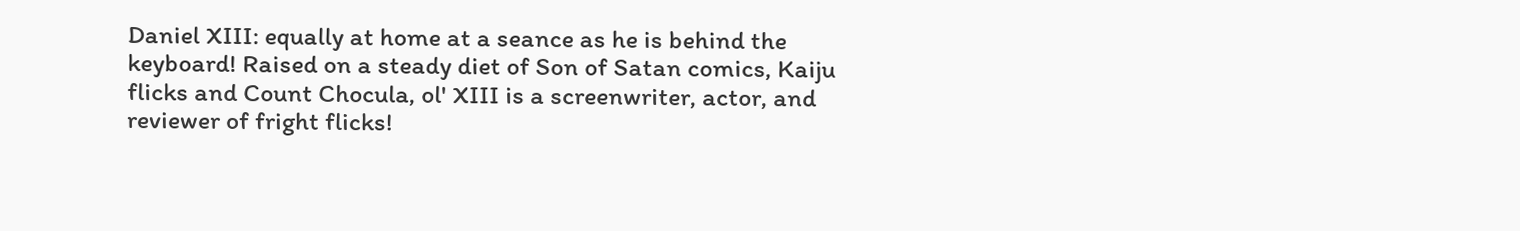Daniel XIII: equally at home at a seance as he is behind the keyboard! Raised on a steady diet of Son of Satan comics, Kaiju flicks and Count Chocula, ol' XIII is a screenwriter, actor, and reviewer of fright flicks!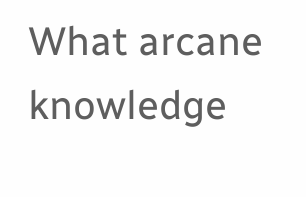What arcane knowledge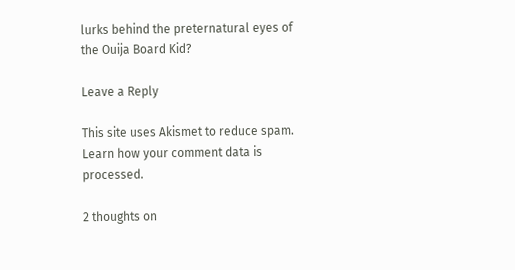lurks behind the preternatural eyes of the Ouija Board Kid?

Leave a Reply

This site uses Akismet to reduce spam. Learn how your comment data is processed.

2 thoughts on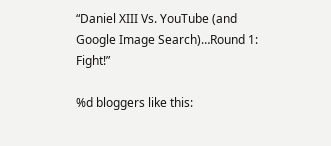“Daniel XIII Vs. YouTube (and Google Image Search)…Round 1: Fight!”

%d bloggers like this: